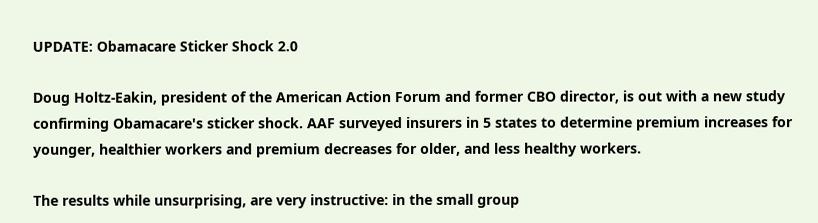UPDATE: Obamacare Sticker Shock 2.0

Doug Holtz-Eakin, president of the American Action Forum and former CBO director, is out with a new study confirming Obamacare's sticker shock. AAF surveyed insurers in 5 states to determine premium increases for younger, healthier workers and premium decreases for older, and less healthy workers.

The results while unsurprising, are very instructive: in the small group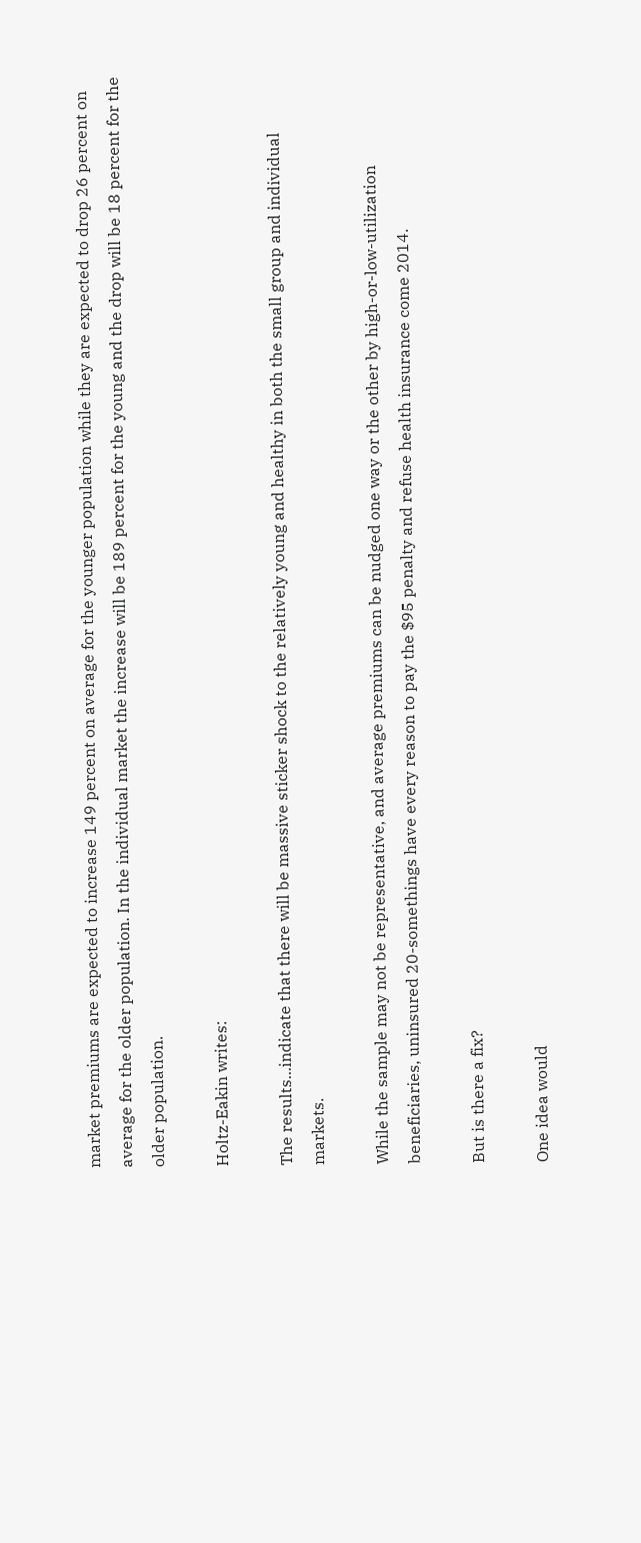market premiums are expected to increase 149 percent on average for the younger population while they are expected to drop 26 percent on average for the older population. In the individual market the increase will be 189 percent for the young and the drop will be 18 percent for the older population.

Holtz-Eakin writes:

The results...indicate that there will be massive sticker shock to the relatively young and healthy in both the small group and individual markets.

While the sample may not be representative, and average premiums can be nudged one way or the other by high-or-low-utilization beneficiaries, uninsured 20-somethings have every reason to pay the $95 penalty and refuse health insurance come 2014.

But is there a fix?

One idea would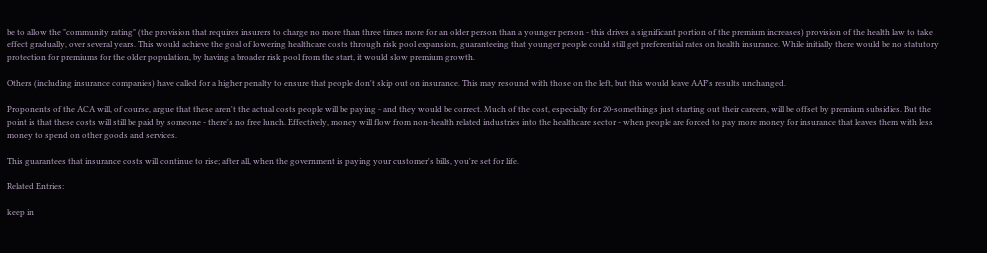be to allow the "community rating" (the provision that requires insurers to charge no more than three times more for an older person than a younger person - this drives a significant portion of the premium increases) provision of the health law to take effect gradually, over several years. This would achieve the goal of lowering healthcare costs through risk pool expansion, guaranteeing that younger people could still get preferential rates on health insurance. While initially there would be no statutory protection for premiums for the older population, by having a broader risk pool from the start, it would slow premium growth.

Others (including insurance companies) have called for a higher penalty to ensure that people don't skip out on insurance. This may resound with those on the left, but this would leave AAF's results unchanged.

Proponents of the ACA will, of course, argue that these aren't the actual costs people will be paying - and they would be correct. Much of the cost, especially for 20-somethings just starting out their careers, will be offset by premium subsidies. But the point is that these costs will still be paid by someone - there's no free lunch. Effectively, money will flow from non-health related industries into the healthcare sector - when people are forced to pay more money for insurance that leaves them with less money to spend on other goods and services.

This guarantees that insurance costs will continue to rise; after all, when the government is paying your customer's bills, you're set for life.

Related Entries:

keep in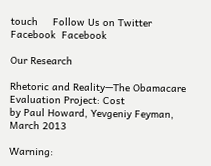touch     Follow Us on Twitter  Facebook  Facebook

Our Research

Rhetoric and Reality—The Obamacare Evaluation Project: Cost
by Paul Howard, Yevgeniy Feyman, March 2013

Warning: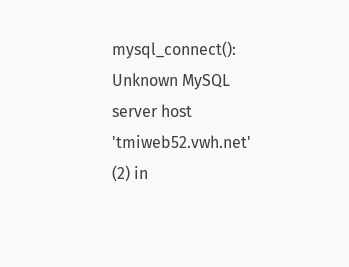mysql_connect(): Unknown MySQL server host 'tmiweb52.vwh.net' (2) in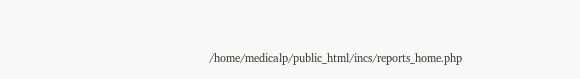/home/medicalp/public_html/incs/reports_home.php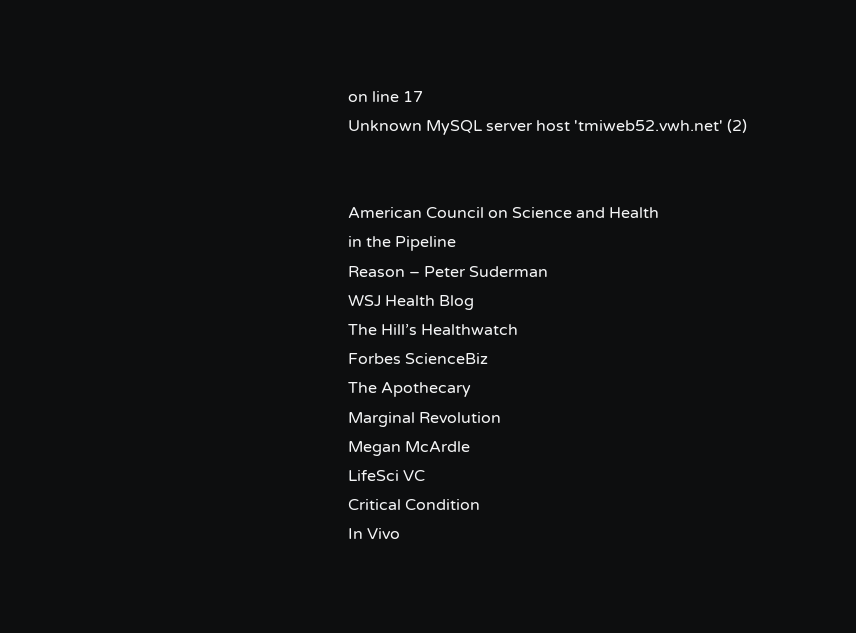on line 17
Unknown MySQL server host 'tmiweb52.vwh.net' (2)


American Council on Science and Health
in the Pipeline
Reason – Peter Suderman
WSJ Health Blog
The Hill’s Healthwatch
Forbes ScienceBiz
The Apothecary
Marginal Revolution
Megan McArdle
LifeSci VC
Critical Condition
In Vivo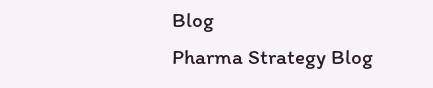Blog
Pharma Strategy Blog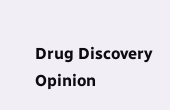Drug Discovery Opinion